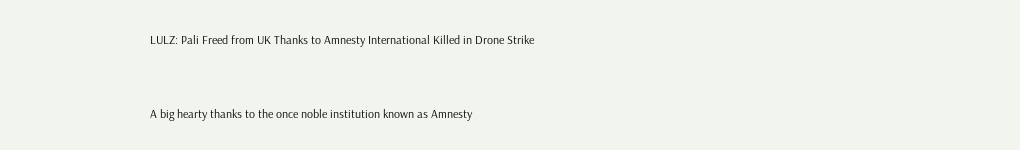LULZ: Pali Freed from UK Thanks to Amnesty International Killed in Drone Strike


A big hearty thanks to the once noble institution known as Amnesty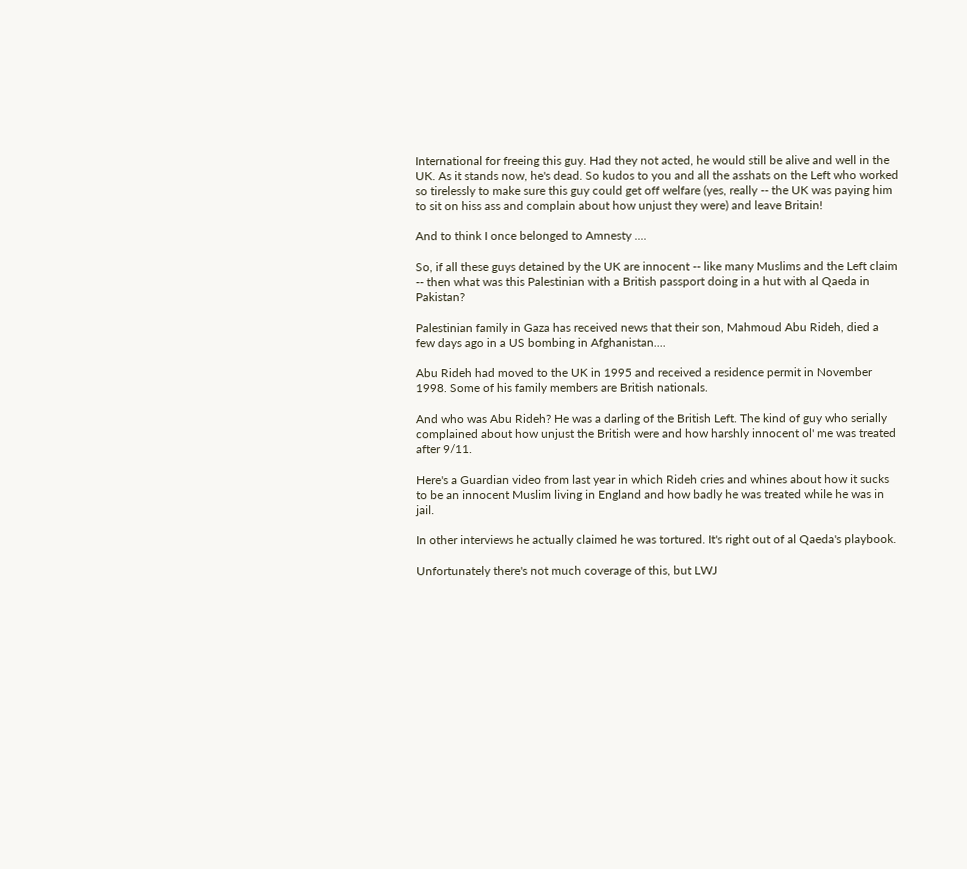International for freeing this guy. Had they not acted, he would still be alive and well in the UK. As it stands now, he's dead. So kudos to you and all the asshats on the Left who worked so tirelessly to make sure this guy could get off welfare (yes, really -- the UK was paying him to sit on hiss ass and complain about how unjust they were) and leave Britain!

And to think I once belonged to Amnesty ....

So, if all these guys detained by the UK are innocent -- like many Muslims and the Left claim -- then what was this Palestinian with a British passport doing in a hut with al Qaeda in Pakistan?

Palestinian family in Gaza has received news that their son, Mahmoud Abu Rideh, died a few days ago in a US bombing in Afghanistan....

Abu Rideh had moved to the UK in 1995 and received a residence permit in November 1998. Some of his family members are British nationals.

And who was Abu Rideh? He was a darling of the British Left. The kind of guy who serially complained about how unjust the British were and how harshly innocent ol' me was treated after 9/11.

Here's a Guardian video from last year in which Rideh cries and whines about how it sucks to be an innocent Muslim living in England and how badly he was treated while he was in jail.

In other interviews he actually claimed he was tortured. It's right out of al Qaeda's playbook.

Unfortunately there's not much coverage of this, but LWJ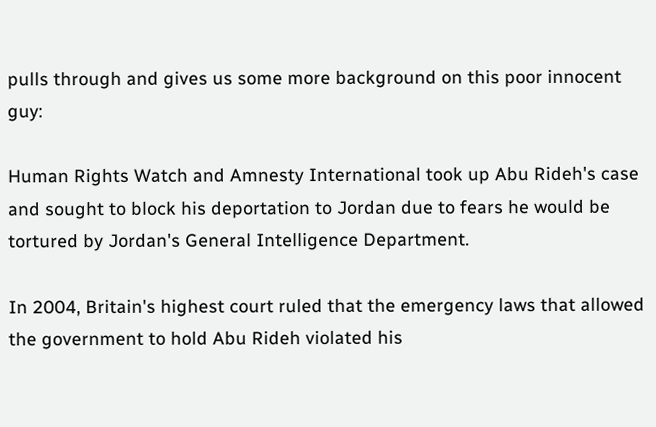pulls through and gives us some more background on this poor innocent guy:

Human Rights Watch and Amnesty International took up Abu Rideh's case and sought to block his deportation to Jordan due to fears he would be tortured by Jordan's General Intelligence Department.

In 2004, Britain's highest court ruled that the emergency laws that allowed the government to hold Abu Rideh violated his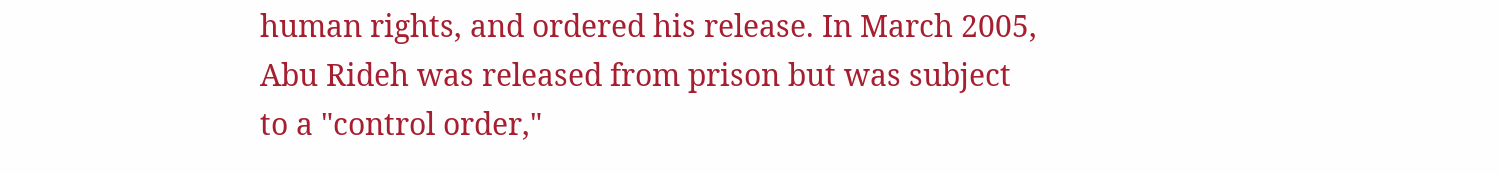human rights, and ordered his release. In March 2005, Abu Rideh was released from prison but was subject to a "control order,"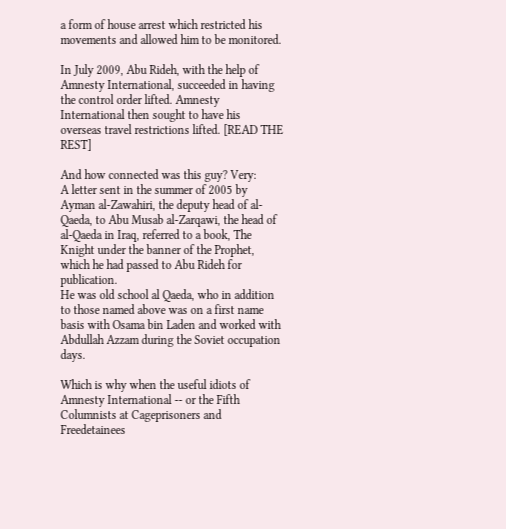a form of house arrest which restricted his movements and allowed him to be monitored.

In July 2009, Abu Rideh, with the help of Amnesty International, succeeded in having the control order lifted. Amnesty International then sought to have his overseas travel restrictions lifted. [READ THE REST]

And how connected was this guy? Very:
A letter sent in the summer of 2005 by Ayman al-Zawahiri, the deputy head of al-Qaeda, to Abu Musab al-Zarqawi, the head of al-Qaeda in Iraq, referred to a book, The Knight under the banner of the Prophet, which he had passed to Abu Rideh for publication.
He was old school al Qaeda, who in addition to those named above was on a first name basis with Osama bin Laden and worked with Abdullah Azzam during the Soviet occupation days.

Which is why when the useful idiots of Amnesty International -- or the Fifth Columnists at Cageprisoners and Freedetainees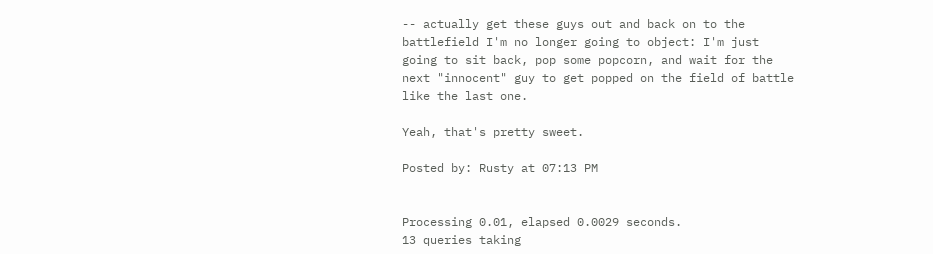-- actually get these guys out and back on to the battlefield I'm no longer going to object: I'm just going to sit back, pop some popcorn, and wait for the next "innocent" guy to get popped on the field of battle like the last one.

Yeah, that's pretty sweet.

Posted by: Rusty at 07:13 PM


Processing 0.01, elapsed 0.0029 seconds.
13 queries taking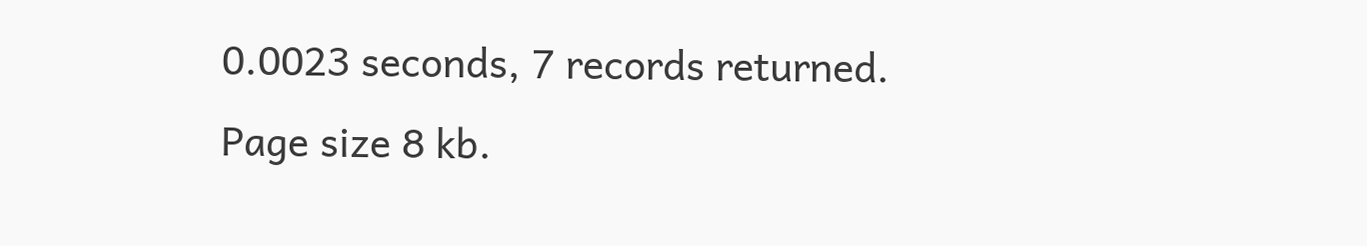0.0023 seconds, 7 records returned.
Page size 8 kb.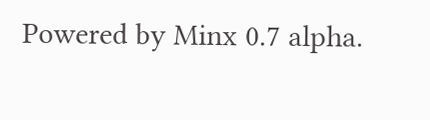Powered by Minx 0.7 alpha.